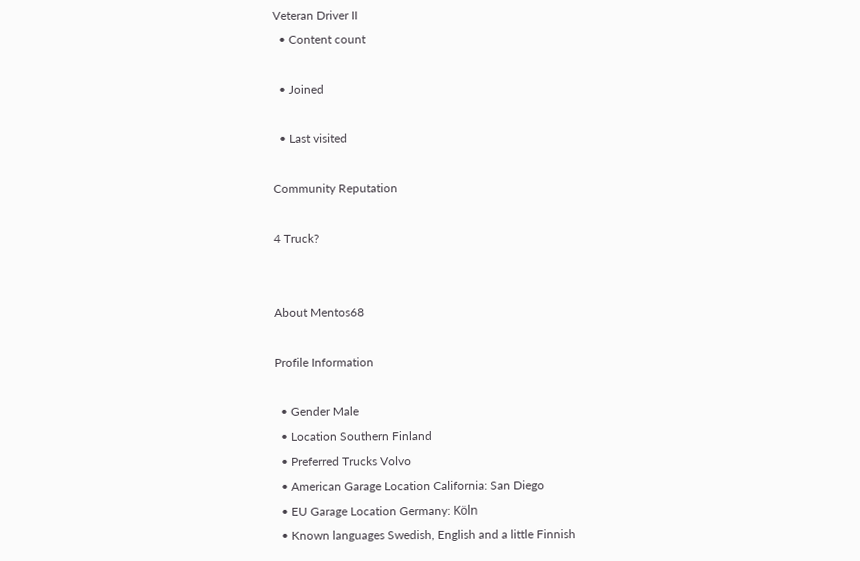Veteran Driver II
  • Content count

  • Joined

  • Last visited

Community Reputation

4 Truck?


About Mentos68

Profile Information

  • Gender Male
  • Location Southern Finland
  • Preferred Trucks Volvo
  • American Garage Location California: San Diego
  • EU Garage Location Germany: Köln
  • Known languages Swedish, English and a little Finnish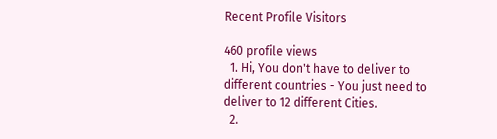Recent Profile Visitors

460 profile views
  1. Hi, You don't have to deliver to different countries - You just need to deliver to 12 different Cities.
  2.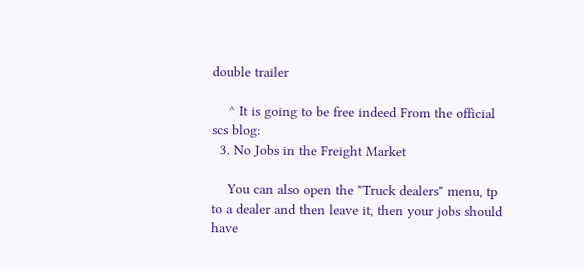double trailer

    ^ It is going to be free indeed From the official scs blog:
  3. No Jobs in the Freight Market

    You can also open the "Truck dealers" menu, tp to a dealer and then leave it, then your jobs should have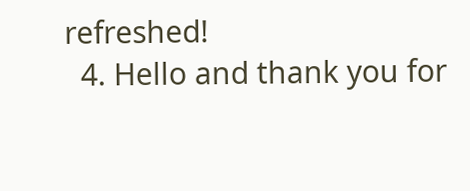refreshed!
  4. Hello and thank you for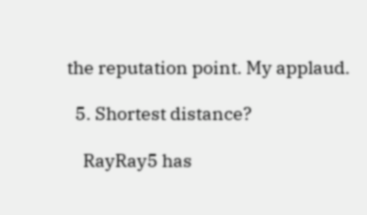the reputation point. My applaud.

  5. Shortest distance?

    RayRay5 has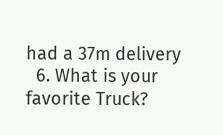had a 37m delivery
  6. What is your favorite Truck?